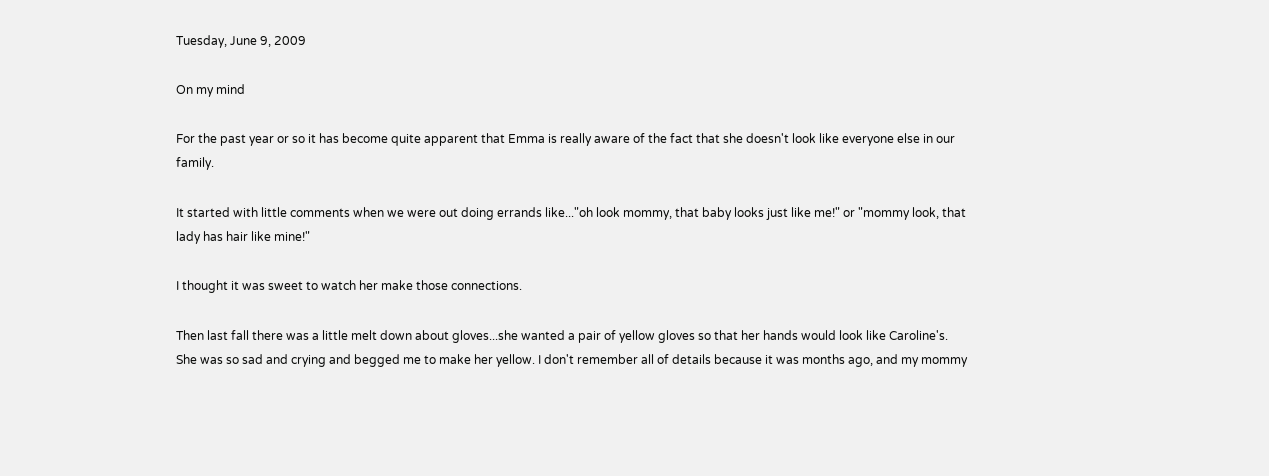Tuesday, June 9, 2009

On my mind

For the past year or so it has become quite apparent that Emma is really aware of the fact that she doesn't look like everyone else in our family.

It started with little comments when we were out doing errands like..."oh look mommy, that baby looks just like me!" or "mommy look, that lady has hair like mine!"

I thought it was sweet to watch her make those connections.

Then last fall there was a little melt down about gloves...she wanted a pair of yellow gloves so that her hands would look like Caroline's. She was so sad and crying and begged me to make her yellow. I don't remember all of details because it was months ago, and my mommy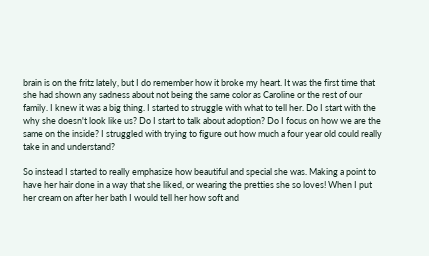brain is on the fritz lately, but I do remember how it broke my heart. It was the first time that she had shown any sadness about not being the same color as Caroline or the rest of our family. I knew it was a big thing. I started to struggle with what to tell her. Do I start with the why she doesn't look like us? Do I start to talk about adoption? Do I focus on how we are the same on the inside? I struggled with trying to figure out how much a four year old could really take in and understand?

So instead I started to really emphasize how beautiful and special she was. Making a point to have her hair done in a way that she liked, or wearing the pretties she so loves! When I put her cream on after her bath I would tell her how soft and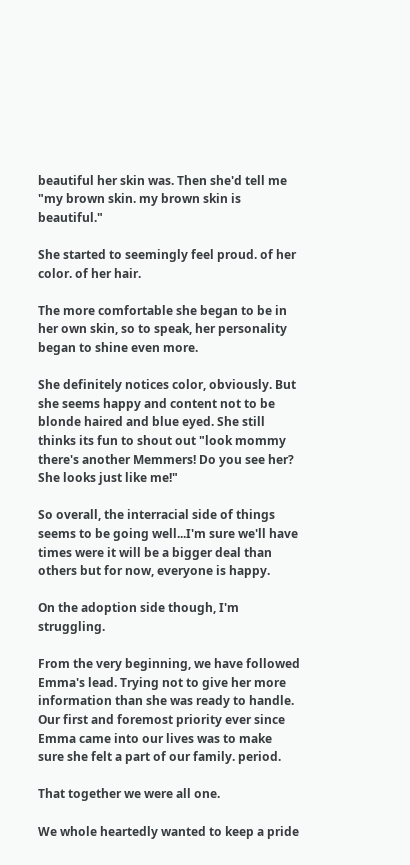beautiful her skin was. Then she'd tell me "my brown skin. my brown skin is beautiful."

She started to seemingly feel proud. of her color. of her hair.

The more comfortable she began to be in her own skin, so to speak, her personality began to shine even more.

She definitely notices color, obviously. But she seems happy and content not to be blonde haired and blue eyed. She still thinks its fun to shout out "look mommy there's another Memmers! Do you see her? She looks just like me!"

So overall, the interracial side of things seems to be going well...I'm sure we'll have times were it will be a bigger deal than others but for now, everyone is happy.

On the adoption side though, I'm struggling.

From the very beginning, we have followed Emma's lead. Trying not to give her more information than she was ready to handle. Our first and foremost priority ever since Emma came into our lives was to make sure she felt a part of our family. period.

That together we were all one.

We whole heartedly wanted to keep a pride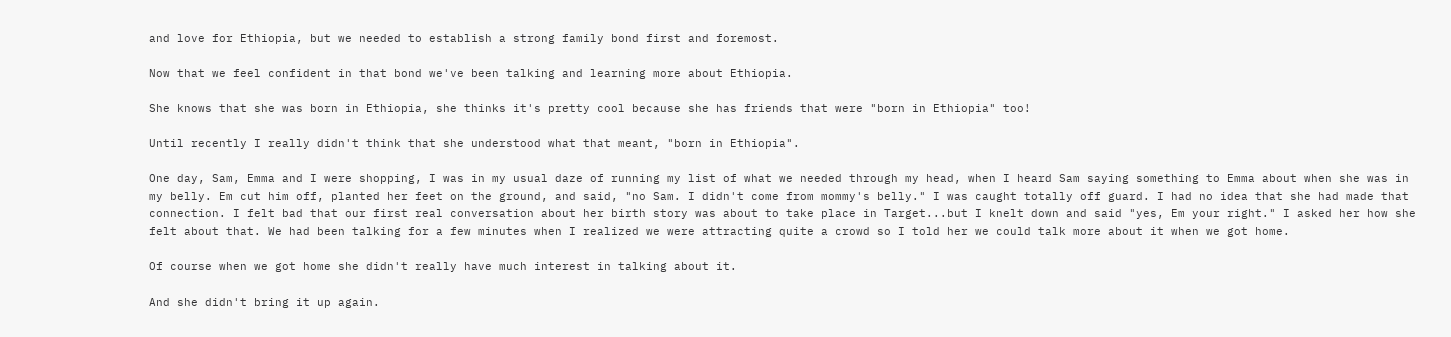and love for Ethiopia, but we needed to establish a strong family bond first and foremost.

Now that we feel confident in that bond we've been talking and learning more about Ethiopia.

She knows that she was born in Ethiopia, she thinks it's pretty cool because she has friends that were "born in Ethiopia" too!

Until recently I really didn't think that she understood what that meant, "born in Ethiopia".

One day, Sam, Emma and I were shopping, I was in my usual daze of running my list of what we needed through my head, when I heard Sam saying something to Emma about when she was in my belly. Em cut him off, planted her feet on the ground, and said, "no Sam. I didn't come from mommy's belly." I was caught totally off guard. I had no idea that she had made that connection. I felt bad that our first real conversation about her birth story was about to take place in Target...but I knelt down and said "yes, Em your right." I asked her how she felt about that. We had been talking for a few minutes when I realized we were attracting quite a crowd so I told her we could talk more about it when we got home.

Of course when we got home she didn't really have much interest in talking about it.

And she didn't bring it up again.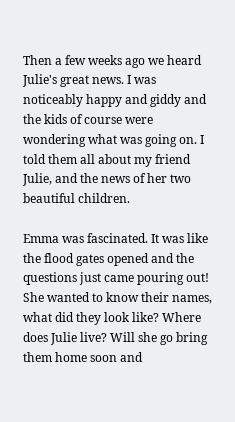Then a few weeks ago we heard Julie's great news. I was noticeably happy and giddy and the kids of course were wondering what was going on. I told them all about my friend Julie, and the news of her two beautiful children.

Emma was fascinated. It was like the flood gates opened and the questions just came pouring out! She wanted to know their names, what did they look like? Where does Julie live? Will she go bring them home soon and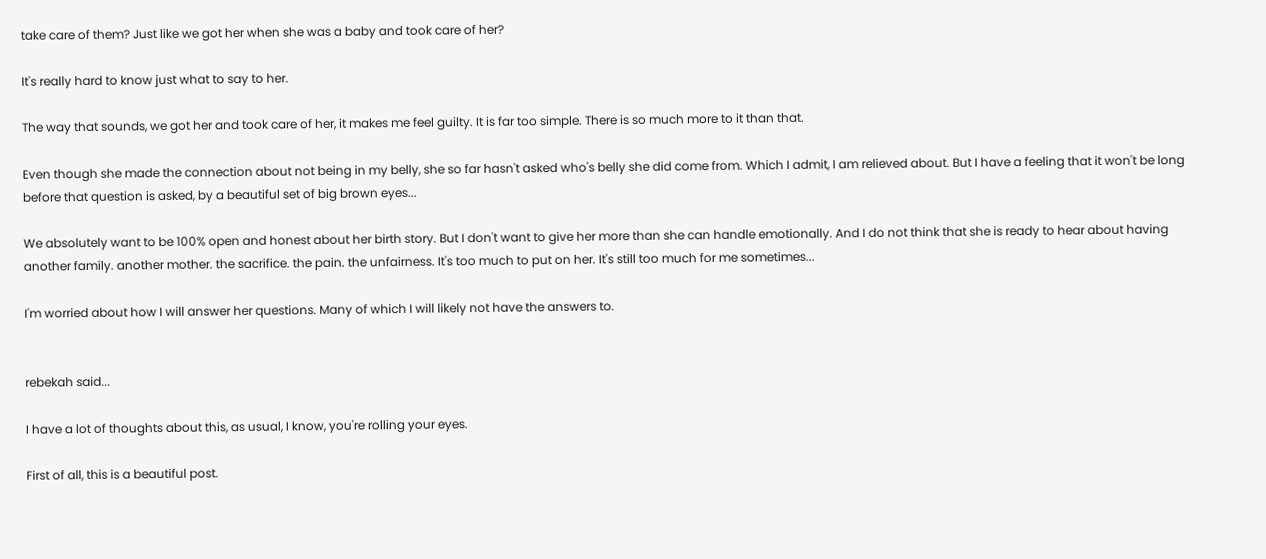take care of them? Just like we got her when she was a baby and took care of her?

It's really hard to know just what to say to her.

The way that sounds, we got her and took care of her, it makes me feel guilty. It is far too simple. There is so much more to it than that.

Even though she made the connection about not being in my belly, she so far hasn't asked who's belly she did come from. Which I admit, I am relieved about. But I have a feeling that it won't be long before that question is asked, by a beautiful set of big brown eyes...

We absolutely want to be 100% open and honest about her birth story. But I don't want to give her more than she can handle emotionally. And I do not think that she is ready to hear about having another family. another mother. the sacrifice. the pain. the unfairness. It's too much to put on her. It's still too much for me sometimes...

I'm worried about how I will answer her questions. Many of which I will likely not have the answers to.


rebekah said...

I have a lot of thoughts about this, as usual, I know, you're rolling your eyes.

First of all, this is a beautiful post.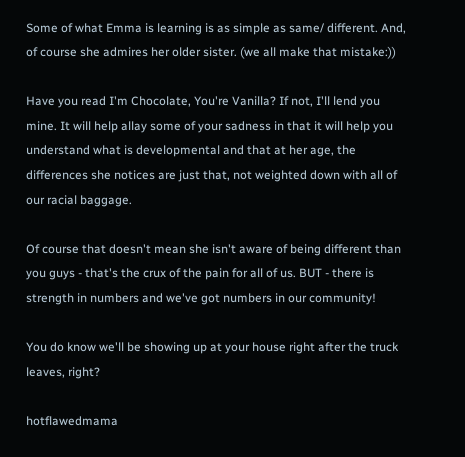Some of what Emma is learning is as simple as same/ different. And, of course she admires her older sister. (we all make that mistake:))

Have you read I'm Chocolate, You're Vanilla? If not, I'll lend you mine. It will help allay some of your sadness in that it will help you understand what is developmental and that at her age, the differences she notices are just that, not weighted down with all of our racial baggage.

Of course that doesn't mean she isn't aware of being different than you guys - that's the crux of the pain for all of us. BUT - there is strength in numbers and we've got numbers in our community!

You do know we'll be showing up at your house right after the truck leaves, right?

hotflawedmama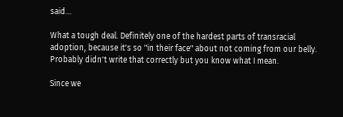said...

What a tough deal. Definitely one of the hardest parts of transracial adoption, because it's so "in their face" about not coming from our belly. Probably didn't write that correctly but you know what I mean.

Since we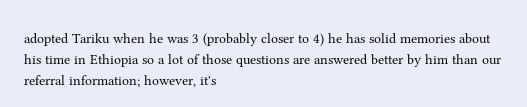adopted Tariku when he was 3 (probably closer to 4) he has solid memories about his time in Ethiopia so a lot of those questions are answered better by him than our referral information; however, it's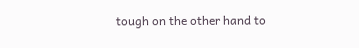tough on the other hand to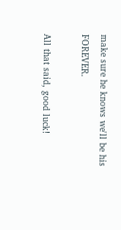make sure he knows we'll be his FOREVER.

All that said, good luck!